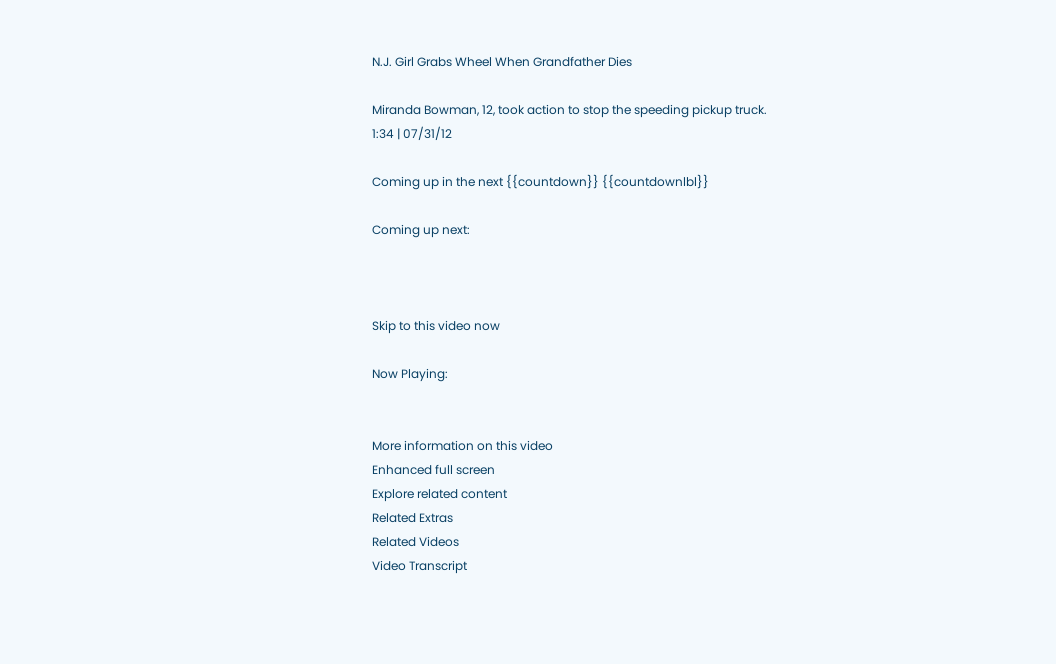N.J. Girl Grabs Wheel When Grandfather Dies

Miranda Bowman, 12, took action to stop the speeding pickup truck.
1:34 | 07/31/12

Coming up in the next {{countdown}} {{countdownlbl}}

Coming up next:



Skip to this video now

Now Playing:


More information on this video
Enhanced full screen
Explore related content
Related Extras
Related Videos
Video Transcript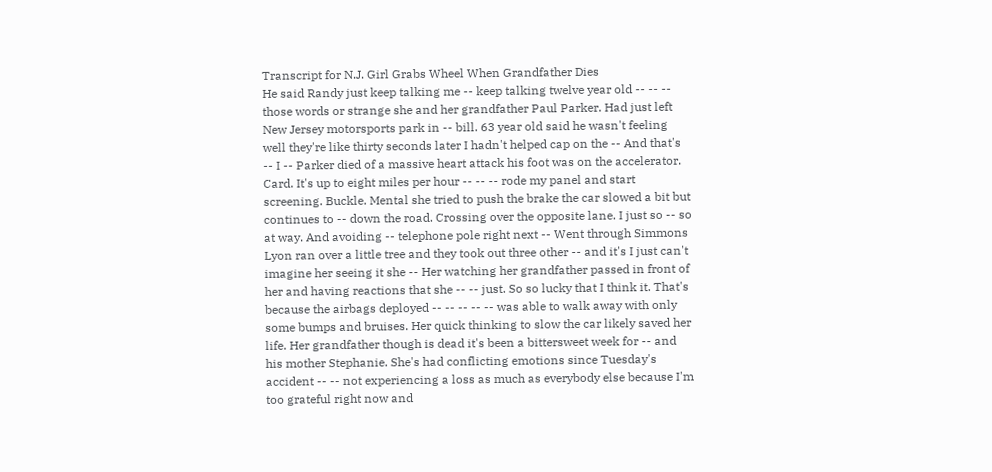Transcript for N.J. Girl Grabs Wheel When Grandfather Dies
He said Randy just keep talking me -- keep talking twelve year old -- -- -- those words or strange she and her grandfather Paul Parker. Had just left New Jersey motorsports park in -- bill. 63 year old said he wasn't feeling well they're like thirty seconds later I hadn't helped cap on the -- And that's -- I -- Parker died of a massive heart attack his foot was on the accelerator. Card. It's up to eight miles per hour -- -- -- rode my panel and start screening. Buckle. Mental she tried to push the brake the car slowed a bit but continues to -- down the road. Crossing over the opposite lane. I just so -- so at way. And avoiding -- telephone pole right next -- Went through Simmons Lyon ran over a little tree and they took out three other -- and it's I just can't imagine her seeing it she -- Her watching her grandfather passed in front of her and having reactions that she -- -- just. So so lucky that I think it. That's because the airbags deployed -- -- -- -- -- was able to walk away with only some bumps and bruises. Her quick thinking to slow the car likely saved her life. Her grandfather though is dead it's been a bittersweet week for -- and his mother Stephanie. She's had conflicting emotions since Tuesday's accident -- -- not experiencing a loss as much as everybody else because I'm too grateful right now and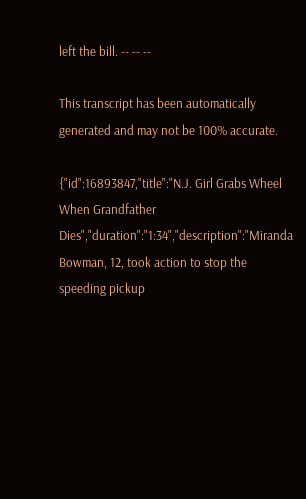left the bill. -- -- --

This transcript has been automatically generated and may not be 100% accurate.

{"id":16893847,"title":"N.J. Girl Grabs Wheel When Grandfather Dies","duration":"1:34","description":"Miranda Bowman, 12, took action to stop the speeding pickup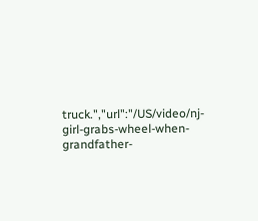truck.","url":"/US/video/nj-girl-grabs-wheel-when-grandfather-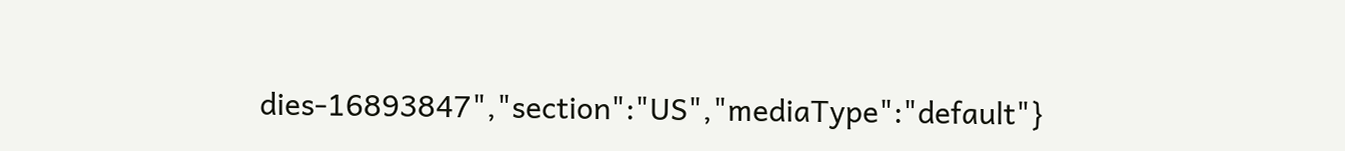dies-16893847","section":"US","mediaType":"default"}